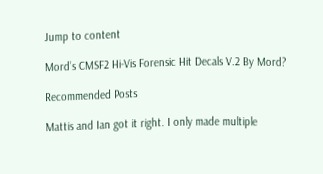Jump to content

Mord’s CMSF2 Hi-Vis Forensic Hit Decals V.2 By Mord?

Recommended Posts

Mattis and Ian got it right. I only made multiple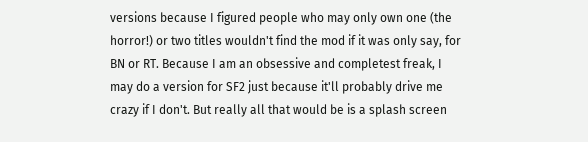versions because I figured people who may only own one (the horror!) or two titles wouldn't find the mod if it was only say, for BN or RT. Because I am an obsessive and completest freak, I may do a version for SF2 just because it'll probably drive me crazy if I don't. But really all that would be is a splash screen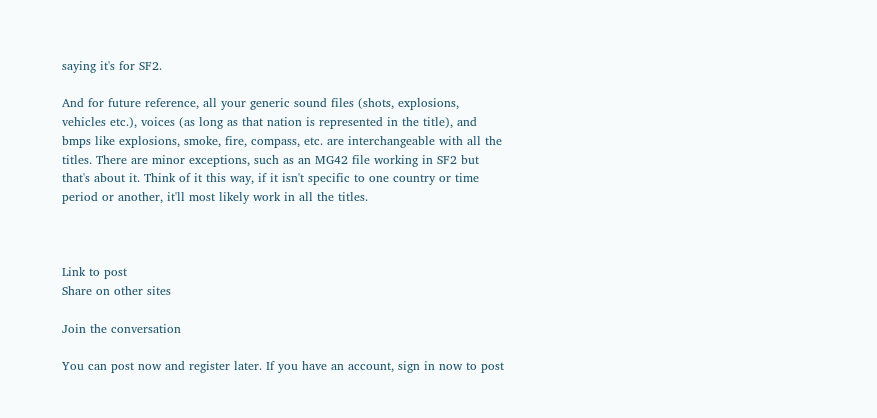saying it's for SF2.

And for future reference, all your generic sound files (shots, explosions, vehicles etc.), voices (as long as that nation is represented in the title), and bmps like explosions, smoke, fire, compass, etc. are interchangeable with all the titles. There are minor exceptions, such as an MG42 file working in SF2 but that's about it. Think of it this way, if it isn't specific to one country or time period or another, it'll most likely work in all the titles.



Link to post
Share on other sites

Join the conversation

You can post now and register later. If you have an account, sign in now to post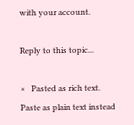with your account.

Reply to this topic...

×   Pasted as rich text.   Paste as plain text instead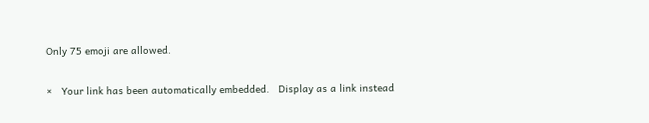Only 75 emoji are allowed.

×   Your link has been automatically embedded.   Display as a link instead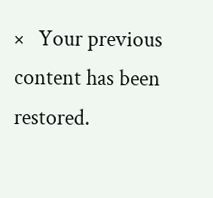×   Your previous content has been restored.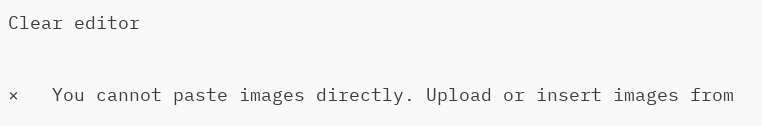Clear editor

×   You cannot paste images directly. Upload or insert images from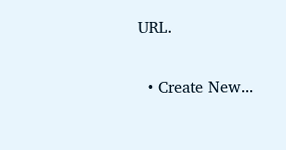URL.

  • Create New...